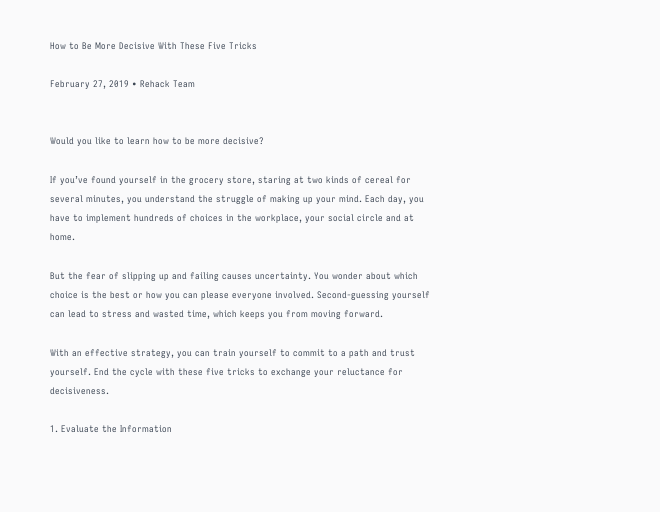How to Be More Decisive With These Five Tricks

February 27, 2019 • Rehack Team


Would you like to learn how to be more decisive?

If you’ve found yourself in the grocery store, staring at two kinds of cereal for several minutes, you understand the struggle of making up your mind. Each day, you have to implement hundreds of choices in the workplace, your social circle and at home.

But the fear of slipping up and failing causes uncertainty. You wonder about which choice is the best or how you can please everyone involved. Second-guessing yourself can lead to stress and wasted time, which keeps you from moving forward.

With an effective strategy, you can train yourself to commit to a path and trust yourself. End the cycle with these five tricks to exchange your reluctance for decisiveness.

1. Evaluate the Information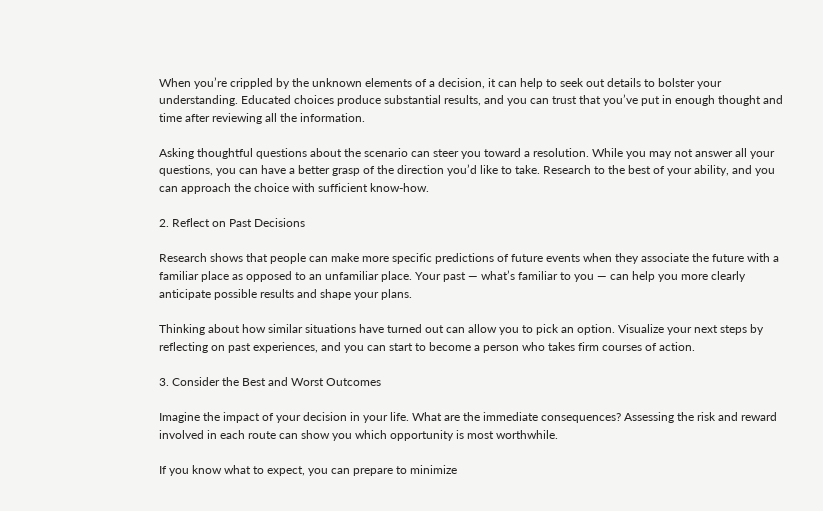When you’re crippled by the unknown elements of a decision, it can help to seek out details to bolster your understanding. Educated choices produce substantial results, and you can trust that you’ve put in enough thought and time after reviewing all the information.

Asking thoughtful questions about the scenario can steer you toward a resolution. While you may not answer all your questions, you can have a better grasp of the direction you’d like to take. Research to the best of your ability, and you can approach the choice with sufficient know-how.

2. Reflect on Past Decisions

Research shows that people can make more specific predictions of future events when they associate the future with a familiar place as opposed to an unfamiliar place. Your past — what’s familiar to you — can help you more clearly anticipate possible results and shape your plans.

Thinking about how similar situations have turned out can allow you to pick an option. Visualize your next steps by reflecting on past experiences, and you can start to become a person who takes firm courses of action.

3. Consider the Best and Worst Outcomes

Imagine the impact of your decision in your life. What are the immediate consequences? Assessing the risk and reward involved in each route can show you which opportunity is most worthwhile.

If you know what to expect, you can prepare to minimize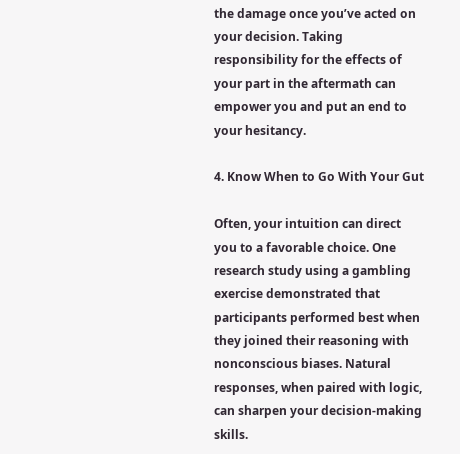the damage once you’ve acted on your decision. Taking responsibility for the effects of your part in the aftermath can empower you and put an end to your hesitancy.

4. Know When to Go With Your Gut

Often, your intuition can direct you to a favorable choice. One research study using a gambling exercise demonstrated that participants performed best when they joined their reasoning with nonconscious biases. Natural responses, when paired with logic, can sharpen your decision-making skills.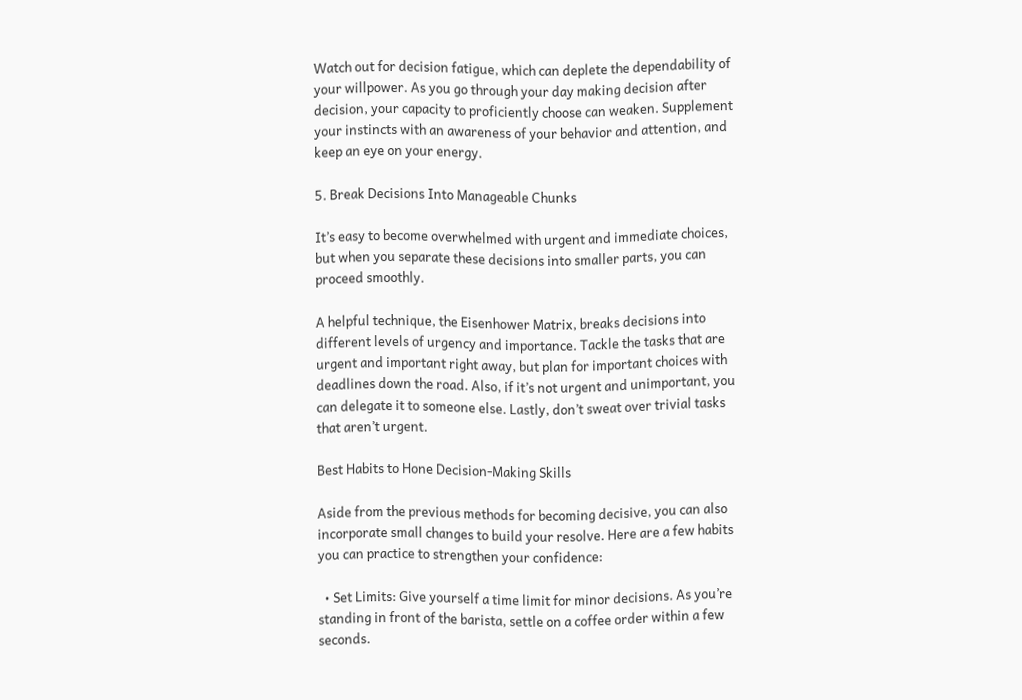Watch out for decision fatigue, which can deplete the dependability of your willpower. As you go through your day making decision after decision, your capacity to proficiently choose can weaken. Supplement your instincts with an awareness of your behavior and attention, and keep an eye on your energy.

5. Break Decisions Into Manageable Chunks

It’s easy to become overwhelmed with urgent and immediate choices, but when you separate these decisions into smaller parts, you can proceed smoothly.

A helpful technique, the Eisenhower Matrix, breaks decisions into different levels of urgency and importance. Tackle the tasks that are urgent and important right away, but plan for important choices with deadlines down the road. Also, if it’s not urgent and unimportant, you can delegate it to someone else. Lastly, don’t sweat over trivial tasks that aren’t urgent.

Best Habits to Hone Decision-Making Skills

Aside from the previous methods for becoming decisive, you can also incorporate small changes to build your resolve. Here are a few habits you can practice to strengthen your confidence:

  • Set Limits: Give yourself a time limit for minor decisions. As you’re standing in front of the barista, settle on a coffee order within a few seconds.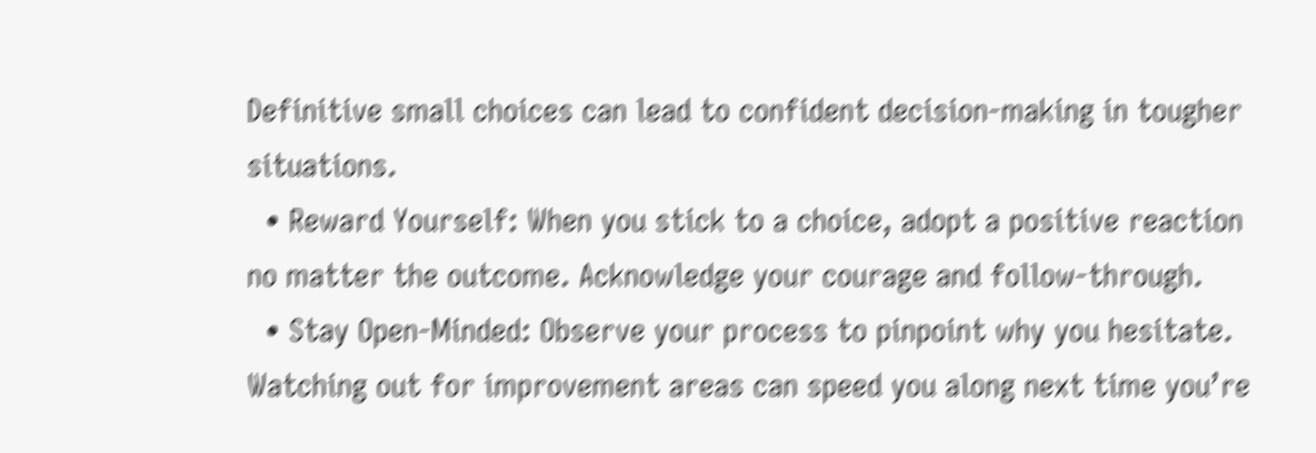Definitive small choices can lead to confident decision-making in tougher situations.
  • Reward Yourself: When you stick to a choice, adopt a positive reaction no matter the outcome. Acknowledge your courage and follow-through.
  • Stay Open-Minded: Observe your process to pinpoint why you hesitate. Watching out for improvement areas can speed you along next time you’re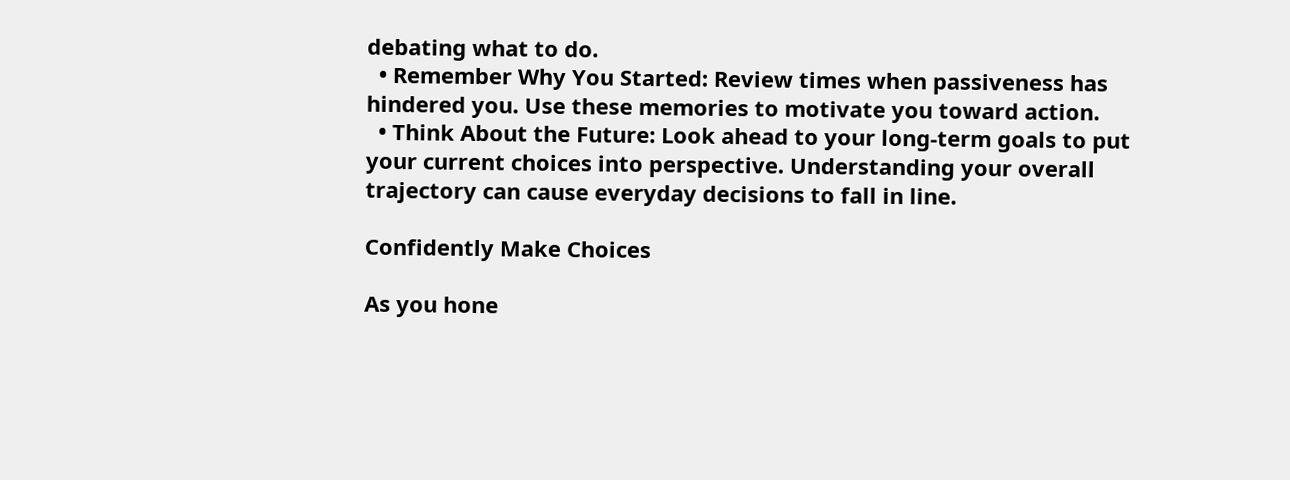debating what to do.
  • Remember Why You Started: Review times when passiveness has hindered you. Use these memories to motivate you toward action.
  • Think About the Future: Look ahead to your long-term goals to put your current choices into perspective. Understanding your overall trajectory can cause everyday decisions to fall in line.

Confidently Make Choices

As you hone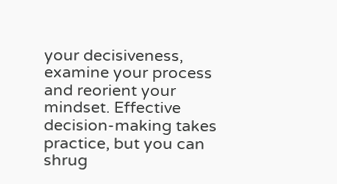your decisiveness, examine your process and reorient your mindset. Effective decision-making takes practice, but you can shrug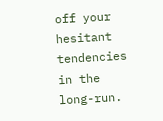off your hesitant tendencies in the long-run.